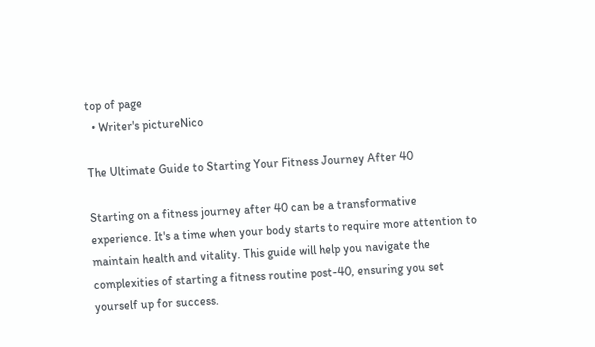top of page
  • Writer's pictureNico

The Ultimate Guide to Starting Your Fitness Journey After 40

Starting on a fitness journey after 40 can be a transformative experience. It's a time when your body starts to require more attention to maintain health and vitality. This guide will help you navigate the complexities of starting a fitness routine post-40, ensuring you set yourself up for success.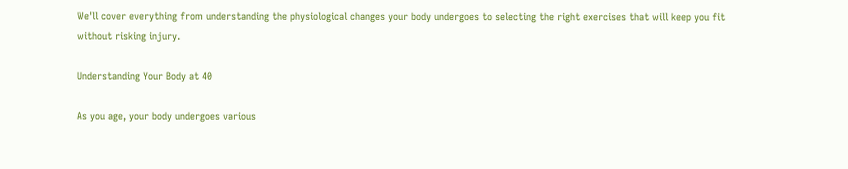We'll cover everything from understanding the physiological changes your body undergoes to selecting the right exercises that will keep you fit without risking injury.

Understanding Your Body at 40

As you age, your body undergoes various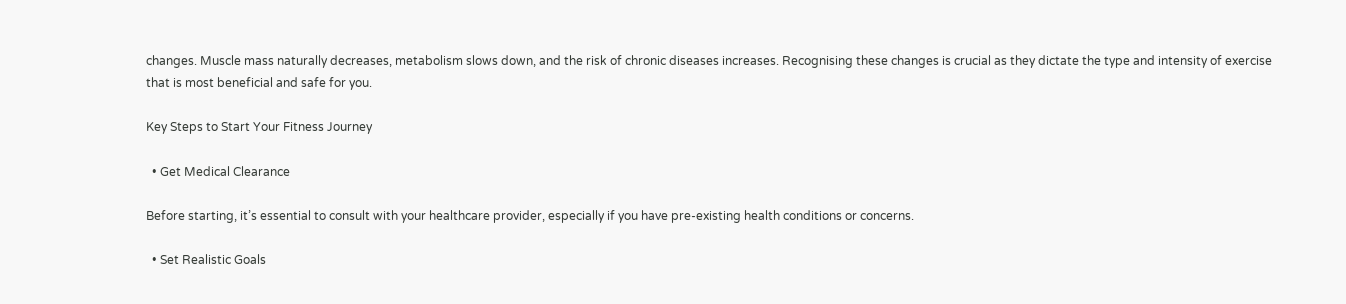changes. Muscle mass naturally decreases, metabolism slows down, and the risk of chronic diseases increases. Recognising these changes is crucial as they dictate the type and intensity of exercise that is most beneficial and safe for you.

Key Steps to Start Your Fitness Journey

  • Get Medical Clearance

Before starting, it’s essential to consult with your healthcare provider, especially if you have pre-existing health conditions or concerns.

  • Set Realistic Goals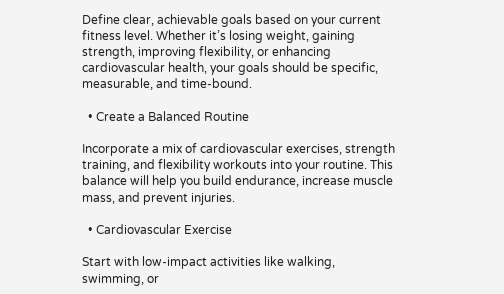Define clear, achievable goals based on your current fitness level. Whether it’s losing weight, gaining strength, improving flexibility, or enhancing cardiovascular health, your goals should be specific, measurable, and time-bound.

  • Create a Balanced Routine

Incorporate a mix of cardiovascular exercises, strength training, and flexibility workouts into your routine. This balance will help you build endurance, increase muscle mass, and prevent injuries.

  • Cardiovascular Exercise

Start with low-impact activities like walking, swimming, or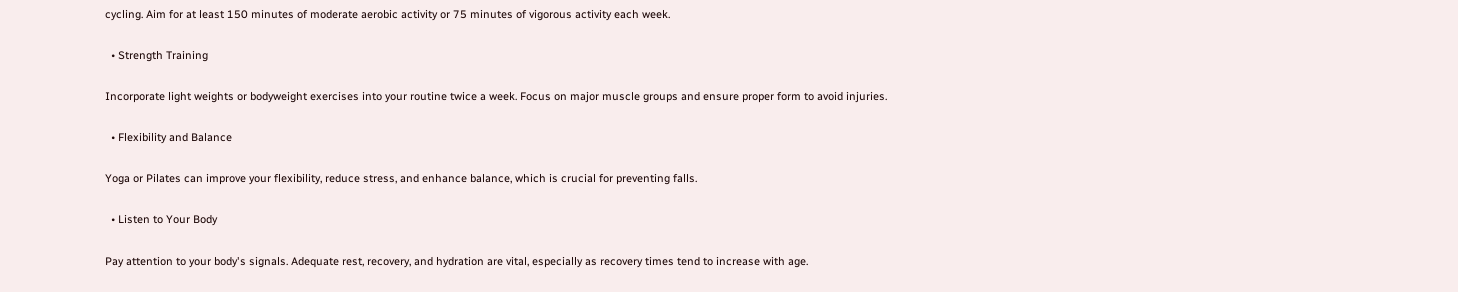cycling. Aim for at least 150 minutes of moderate aerobic activity or 75 minutes of vigorous activity each week.

  • Strength Training

Incorporate light weights or bodyweight exercises into your routine twice a week. Focus on major muscle groups and ensure proper form to avoid injuries.

  • Flexibility and Balance

Yoga or Pilates can improve your flexibility, reduce stress, and enhance balance, which is crucial for preventing falls.

  • Listen to Your Body

Pay attention to your body's signals. Adequate rest, recovery, and hydration are vital, especially as recovery times tend to increase with age.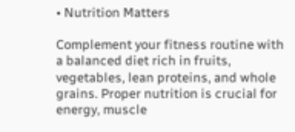• Nutrition Matters

Complement your fitness routine with a balanced diet rich in fruits, vegetables, lean proteins, and whole grains. Proper nutrition is crucial for energy, muscle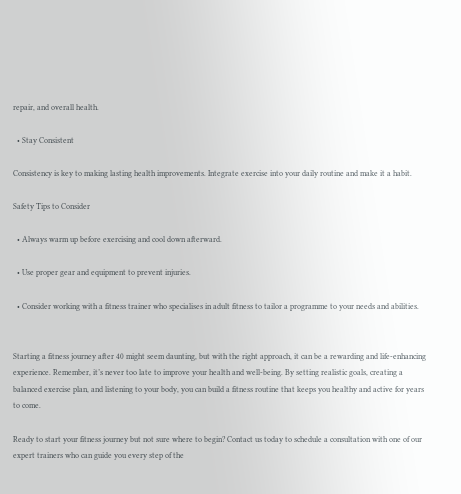repair, and overall health.

  • Stay Consistent

Consistency is key to making lasting health improvements. Integrate exercise into your daily routine and make it a habit.

Safety Tips to Consider

  • Always warm up before exercising and cool down afterward.

  • Use proper gear and equipment to prevent injuries.

  • Consider working with a fitness trainer who specialises in adult fitness to tailor a programme to your needs and abilities.


Starting a fitness journey after 40 might seem daunting, but with the right approach, it can be a rewarding and life-enhancing experience. Remember, it’s never too late to improve your health and well-being. By setting realistic goals, creating a balanced exercise plan, and listening to your body, you can build a fitness routine that keeps you healthy and active for years to come.

Ready to start your fitness journey but not sure where to begin? Contact us today to schedule a consultation with one of our expert trainers who can guide you every step of the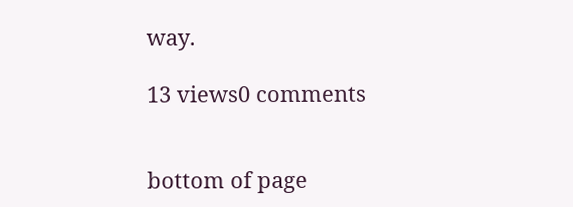way.

13 views0 comments


bottom of page